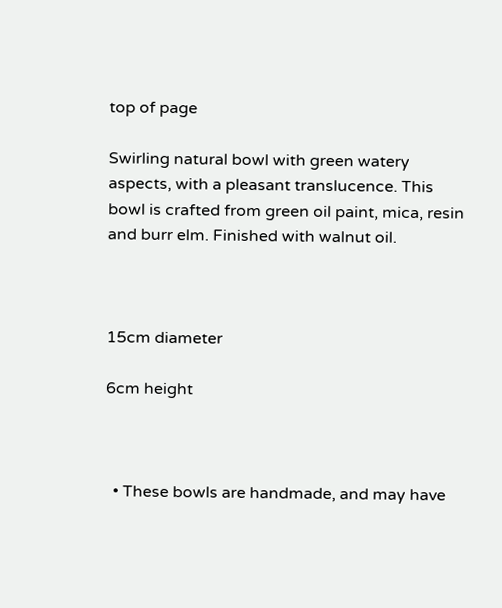top of page

Swirling natural bowl with green watery aspects, with a pleasant translucence. This bowl is crafted from green oil paint, mica, resin and burr elm. Finished with walnut oil.



15cm diameter

6cm height



  • These bowls are handmade, and may have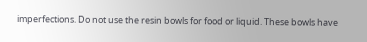imperfections. Do not use the resin bowls for food or liquid. These bowls have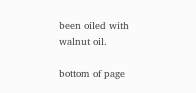been oiled with walnut oil.

bottom of page